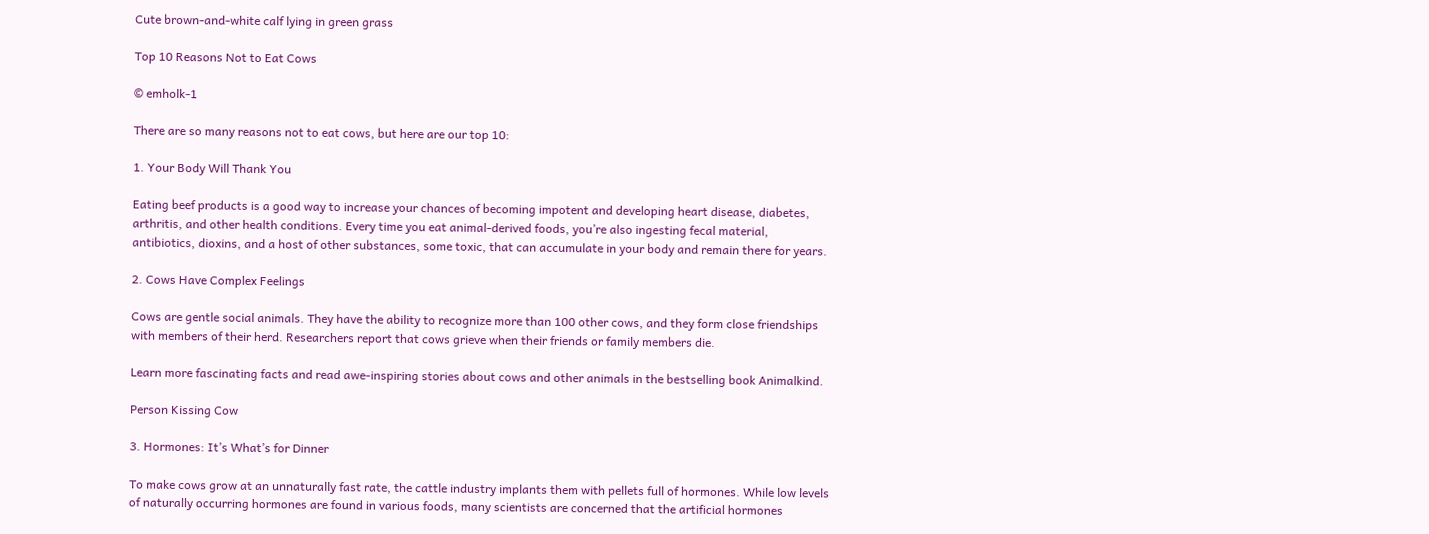Cute brown-and-white calf lying in green grass

Top 10 Reasons Not to Eat Cows

© emholk-1

There are so many reasons not to eat cows, but here are our top 10:

1. Your Body Will Thank You

Eating beef products is a good way to increase your chances of becoming impotent and developing heart disease, diabetes, arthritis, and other health conditions. Every time you eat animal-derived foods, you’re also ingesting fecal material, antibiotics, dioxins, and a host of other substances, some toxic, that can accumulate in your body and remain there for years.

2. Cows Have Complex Feelings

Cows are gentle social animals. They have the ability to recognize more than 100 other cows, and they form close friendships with members of their herd. Researchers report that cows grieve when their friends or family members die.

Learn more fascinating facts and read awe-inspiring stories about cows and other animals in the bestselling book Animalkind.

Person Kissing Cow

3. Hormones: It’s What’s for Dinner

To make cows grow at an unnaturally fast rate, the cattle industry implants them with pellets full of hormones. While low levels of naturally occurring hormones are found in various foods, many scientists are concerned that the artificial hormones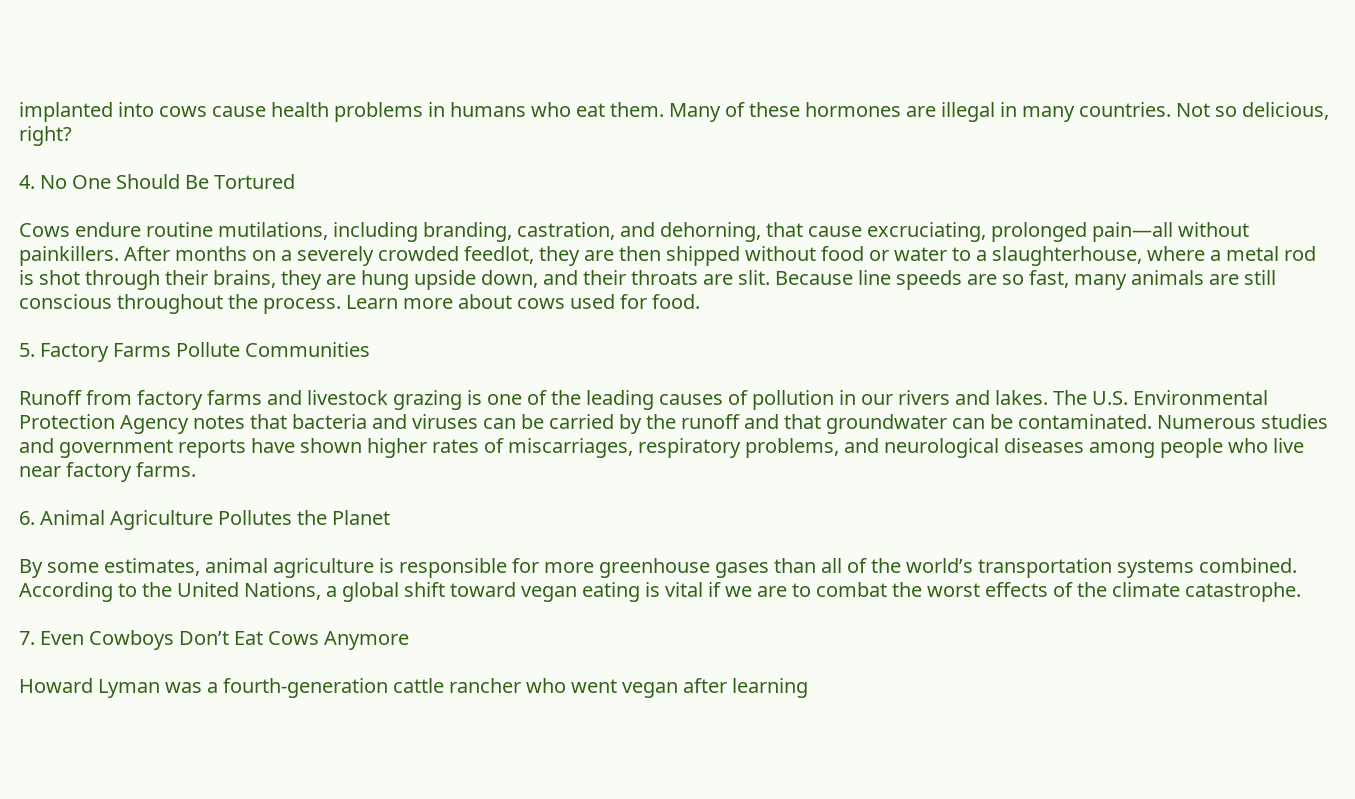implanted into cows cause health problems in humans who eat them. Many of these hormones are illegal in many countries. Not so delicious, right?

4. No One Should Be Tortured

Cows endure routine mutilations, including branding, castration, and dehorning, that cause excruciating, prolonged pain—all without painkillers. After months on a severely crowded feedlot, they are then shipped without food or water to a slaughterhouse, where a metal rod is shot through their brains, they are hung upside down, and their throats are slit. Because line speeds are so fast, many animals are still conscious throughout the process. Learn more about cows used for food.

5. Factory Farms Pollute Communities

Runoff from factory farms and livestock grazing is one of the leading causes of pollution in our rivers and lakes. The U.S. Environmental Protection Agency notes that bacteria and viruses can be carried by the runoff and that groundwater can be contaminated. Numerous studies and government reports have shown higher rates of miscarriages, respiratory problems, and neurological diseases among people who live near factory farms.

6. Animal Agriculture Pollutes the Planet

By some estimates, animal agriculture is responsible for more greenhouse gases than all of the world’s transportation systems combined. According to the United Nations, a global shift toward vegan eating is vital if we are to combat the worst effects of the climate catastrophe.

7. Even Cowboys Don’t Eat Cows Anymore

Howard Lyman was a fourth-generation cattle rancher who went vegan after learning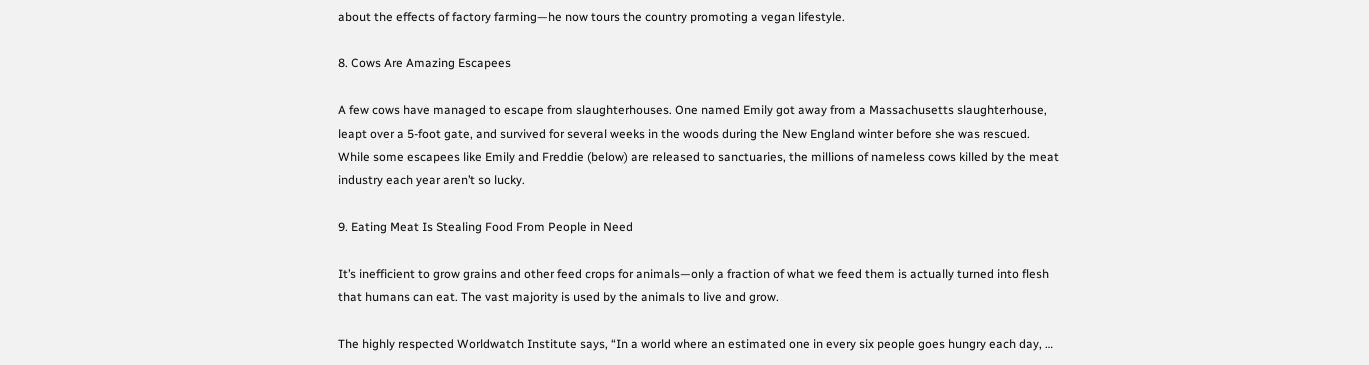about the effects of factory farming—he now tours the country promoting a vegan lifestyle.

8. Cows Are Amazing Escapees

A few cows have managed to escape from slaughterhouses. One named Emily got away from a Massachusetts slaughterhouse, leapt over a 5-foot gate, and survived for several weeks in the woods during the New England winter before she was rescued. While some escapees like Emily and Freddie (below) are released to sanctuaries, the millions of nameless cows killed by the meat industry each year aren’t so lucky.

9. Eating Meat Is Stealing Food From People in Need

It’s inefficient to grow grains and other feed crops for animals—only a fraction of what we feed them is actually turned into flesh that humans can eat. The vast majority is used by the animals to live and grow.

The highly respected Worldwatch Institute says, “In a world where an estimated one in every six people goes hungry each day, …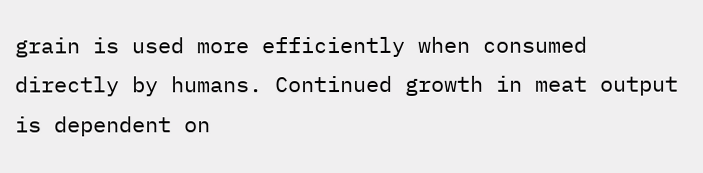grain is used more efficiently when consumed directly by humans. Continued growth in meat output is dependent on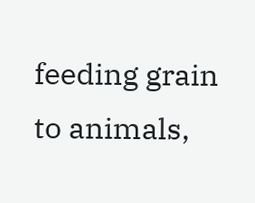feeding grain to animals,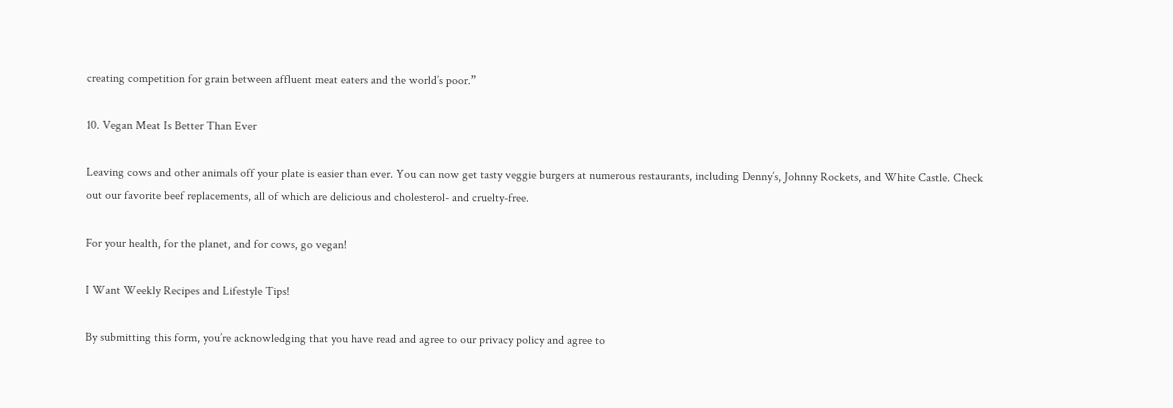creating competition for grain between affluent meat eaters and the world’s poor.”

10. Vegan Meat Is Better Than Ever

Leaving cows and other animals off your plate is easier than ever. You can now get tasty veggie burgers at numerous restaurants, including Denny’s, Johnny Rockets, and White Castle. Check out our favorite beef replacements, all of which are delicious and cholesterol- and cruelty-free.

For your health, for the planet, and for cows, go vegan!

I Want Weekly Recipes and Lifestyle Tips!

By submitting this form, you’re acknowledging that you have read and agree to our privacy policy and agree to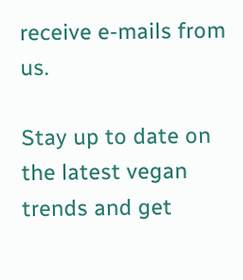receive e-mails from us.

Stay up to date on the latest vegan trends and get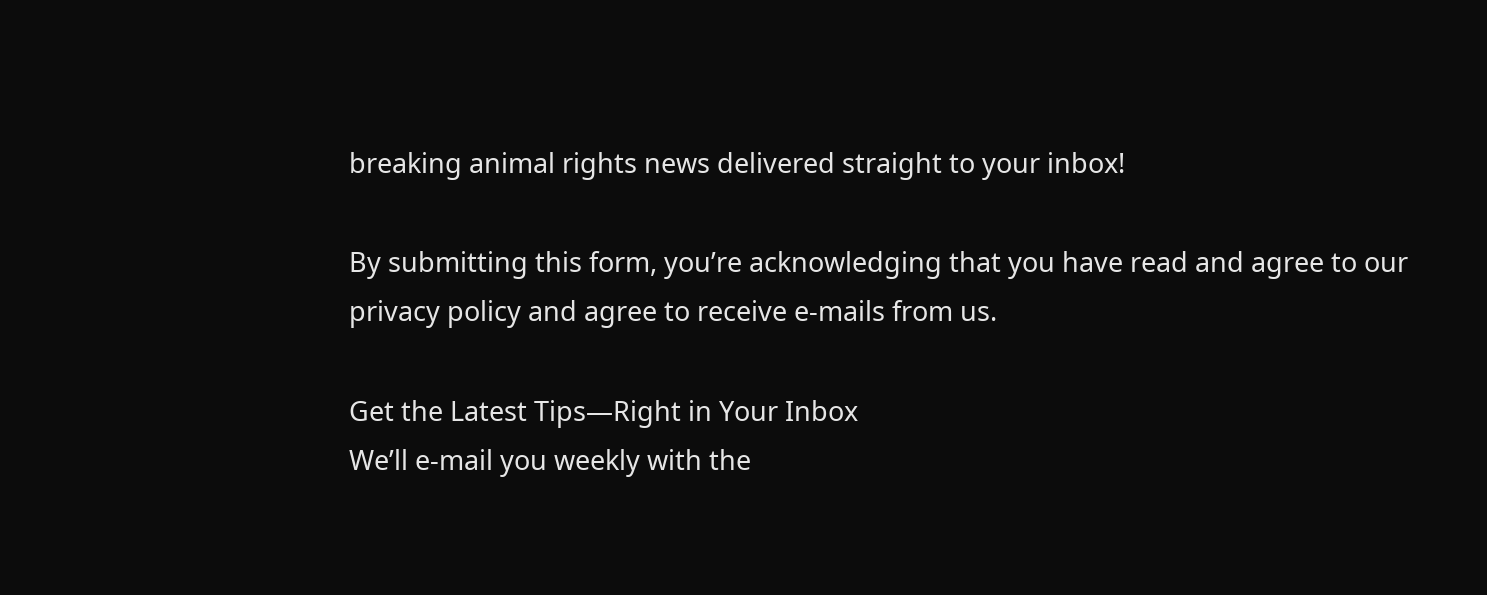breaking animal rights news delivered straight to your inbox!

By submitting this form, you’re acknowledging that you have read and agree to our privacy policy and agree to receive e-mails from us.

Get the Latest Tips—Right in Your Inbox
We’ll e-mail you weekly with the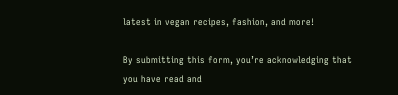latest in vegan recipes, fashion, and more!

By submitting this form, you’re acknowledging that you have read and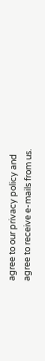agree to our privacy policy and agree to receive e-mails from us.